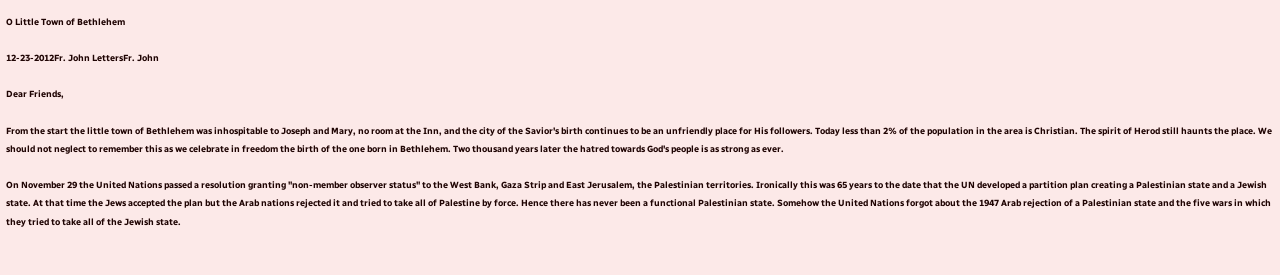O Little Town of Bethlehem

12-23-2012Fr. John LettersFr. John

Dear Friends,

From the start the little town of Bethlehem was inhospitable to Joseph and Mary, no room at the Inn, and the city of the Savior's birth continues to be an unfriendly place for His followers. Today less than 2% of the population in the area is Christian. The spirit of Herod still haunts the place. We should not neglect to remember this as we celebrate in freedom the birth of the one born in Bethlehem. Two thousand years later the hatred towards God's people is as strong as ever.

On November 29 the United Nations passed a resolution granting "non-member observer status" to the West Bank, Gaza Strip and East Jerusalem, the Palestinian territories. Ironically this was 65 years to the date that the UN developed a partition plan creating a Palestinian state and a Jewish state. At that time the Jews accepted the plan but the Arab nations rejected it and tried to take all of Palestine by force. Hence there has never been a functional Palestinian state. Somehow the United Nations forgot about the 1947 Arab rejection of a Palestinian state and the five wars in which they tried to take all of the Jewish state.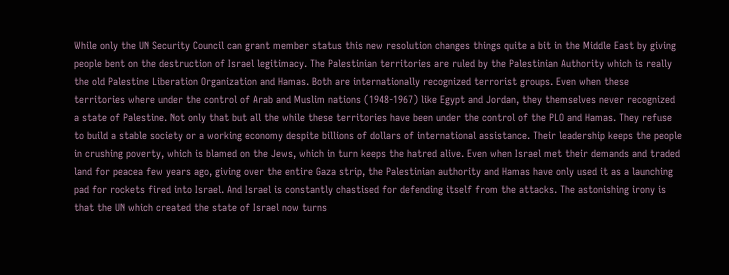While only the UN Security Council can grant member status this new resolution changes things quite a bit in the Middle East by giving people bent on the destruction of Israel legitimacy. The Palestinian territories are ruled by the Palestinian Authority which is really the old Palestine Liberation Organization and Hamas. Both are internationally recognized terrorist groups. Even when these territories where under the control of Arab and Muslim nations (1948-1967) like Egypt and Jordan, they themselves never recognized a state of Palestine. Not only that but all the while these territories have been under the control of the PLO and Hamas. They refuse to build a stable society or a working economy despite billions of dollars of international assistance. Their leadership keeps the people in crushing poverty, which is blamed on the Jews, which in turn keeps the hatred alive. Even when Israel met their demands and traded land for peacea few years ago, giving over the entire Gaza strip, the Palestinian authority and Hamas have only used it as a launching pad for rockets fired into Israel. And Israel is constantly chastised for defending itself from the attacks. The astonishing irony is that the UN which created the state of Israel now turns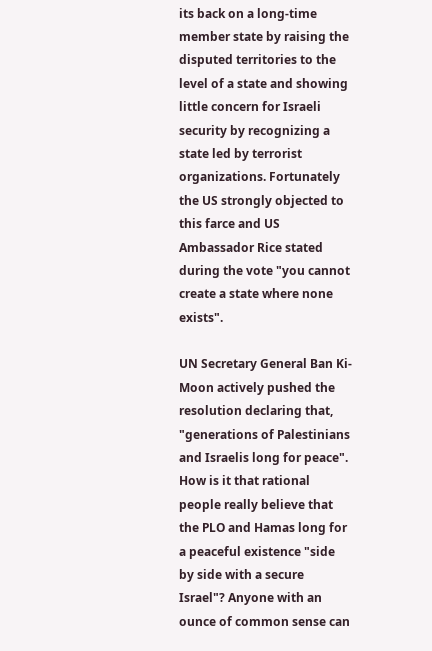its back on a long-time member state by raising the disputed territories to the level of a state and showing little concern for Israeli security by recognizing a state led by terrorist organizations. Fortunately the US strongly objected to this farce and US Ambassador Rice stated during the vote "you cannot create a state where none exists".

UN Secretary General Ban Ki-Moon actively pushed the resolution declaring that, "generations of Palestinians and Israelis long for peace". How is it that rational people really believe that the PLO and Hamas long for a peaceful existence "side by side with a secure Israel"? Anyone with an ounce of common sense can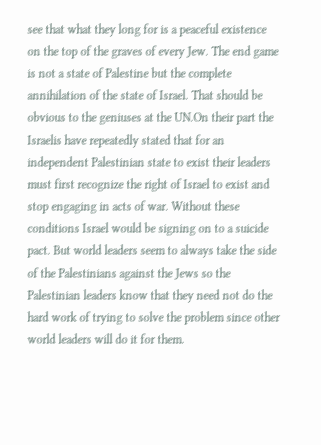see that what they long for is a peaceful existence on the top of the graves of every Jew. The end game is not a state of Palestine but the complete annihilation of the state of Israel. That should be obvious to the geniuses at the UN.On their part the Israelis have repeatedly stated that for an independent Palestinian state to exist their leaders must first recognize the right of Israel to exist and stop engaging in acts of war. Without these conditions Israel would be signing on to a suicide pact. But world leaders seem to always take the side of the Palestinians against the Jews so the Palestinian leaders know that they need not do the hard work of trying to solve the problem since other world leaders will do it for them.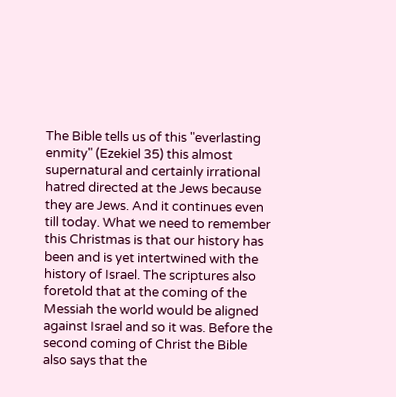The Bible tells us of this "everlasting enmity" (Ezekiel 35) this almost supernatural and certainly irrational hatred directed at the Jews because they are Jews. And it continues even till today. What we need to remember this Christmas is that our history has been and is yet intertwined with the history of Israel. The scriptures also foretold that at the coming of the Messiah the world would be aligned against Israel and so it was. Before the second coming of Christ the Bible also says that the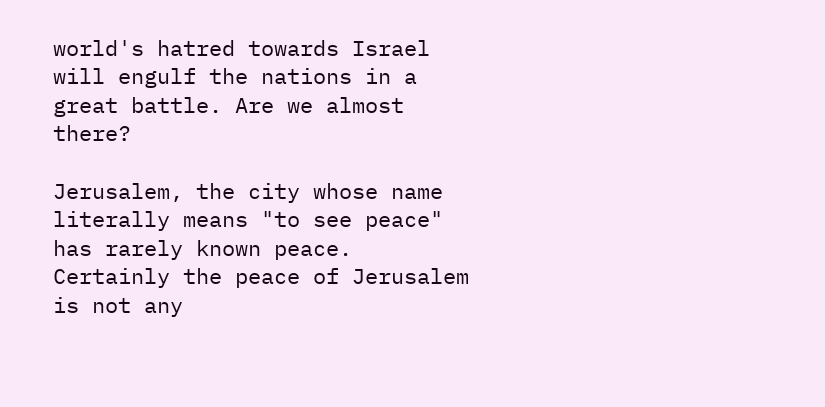world's hatred towards Israel will engulf the nations in a great battle. Are we almost there?

Jerusalem, the city whose name literally means "to see peace" has rarely known peace. Certainly the peace of Jerusalem is not any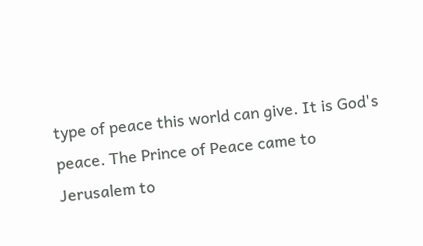type of peace this world can give. It is God's peace. The Prince of Peace came to Jerusalem to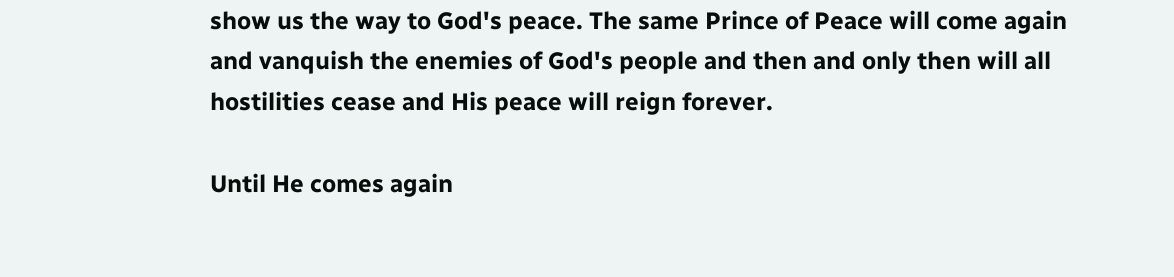show us the way to God's peace. The same Prince of Peace will come again and vanquish the enemies of God's people and then and only then will all hostilities cease and His peace will reign forever.

Until He comes again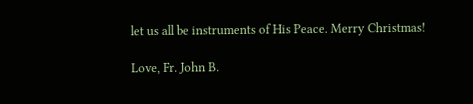let us all be instruments of His Peace. Merry Christmas!

Love, Fr. John B.